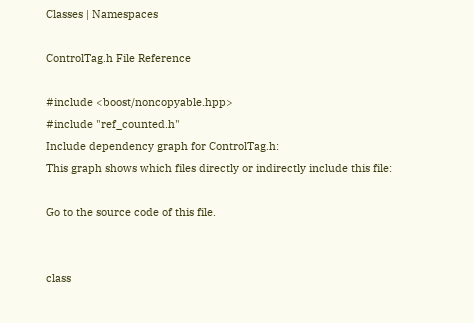Classes | Namespaces

ControlTag.h File Reference

#include <boost/noncopyable.hpp>
#include "ref_counted.h"
Include dependency graph for ControlTag.h:
This graph shows which files directly or indirectly include this file:

Go to the source code of this file.


class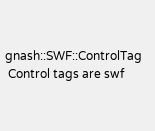gnash::SWF::ControlTag
 Control tags are swf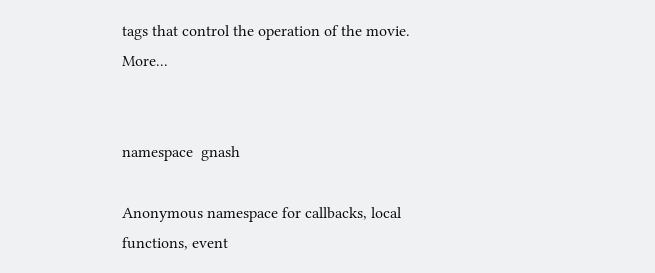tags that control the operation of the movie. More...


namespace  gnash

Anonymous namespace for callbacks, local functions, event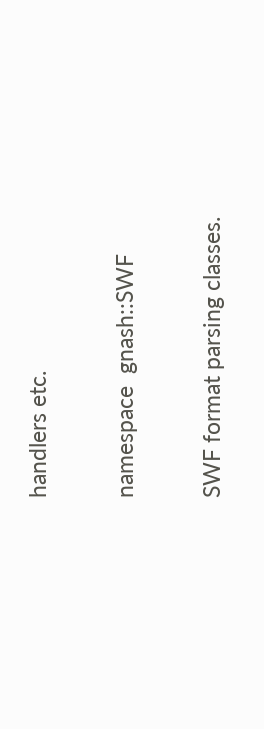handlers etc.

namespace  gnash::SWF

SWF format parsing classes.